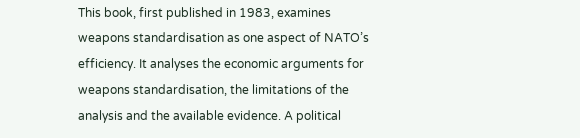This book, first published in 1983, examines weapons standardisation as one aspect of NATO’s efficiency. It analyses the economic arguments for weapons standardisation, the limitations of the analysis and the available evidence. A political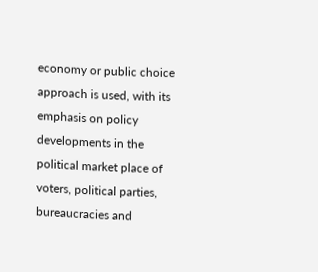economy or public choice approach is used, with its emphasis on policy developments in the political market place of voters, political parties, bureaucracies and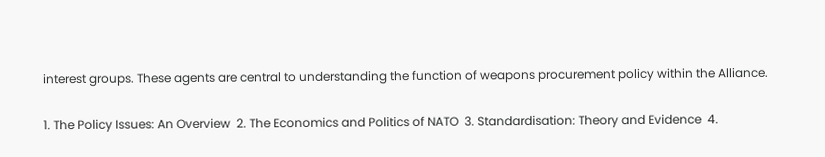interest groups. These agents are central to understanding the function of weapons procurement policy within the Alliance.

1. The Policy Issues: An Overview  2. The Economics and Politics of NATO  3. Standardisation: Theory and Evidence  4.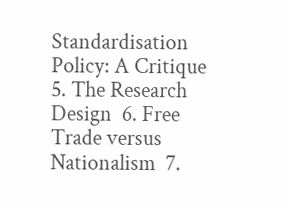Standardisation Policy: A Critique  5. The Research Design  6. Free Trade versus Nationalism  7.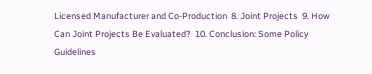Licensed Manufacturer and Co-Production  8. Joint Projects  9. How Can Joint Projects Be Evaluated?  10. Conclusion: Some Policy Guidelines